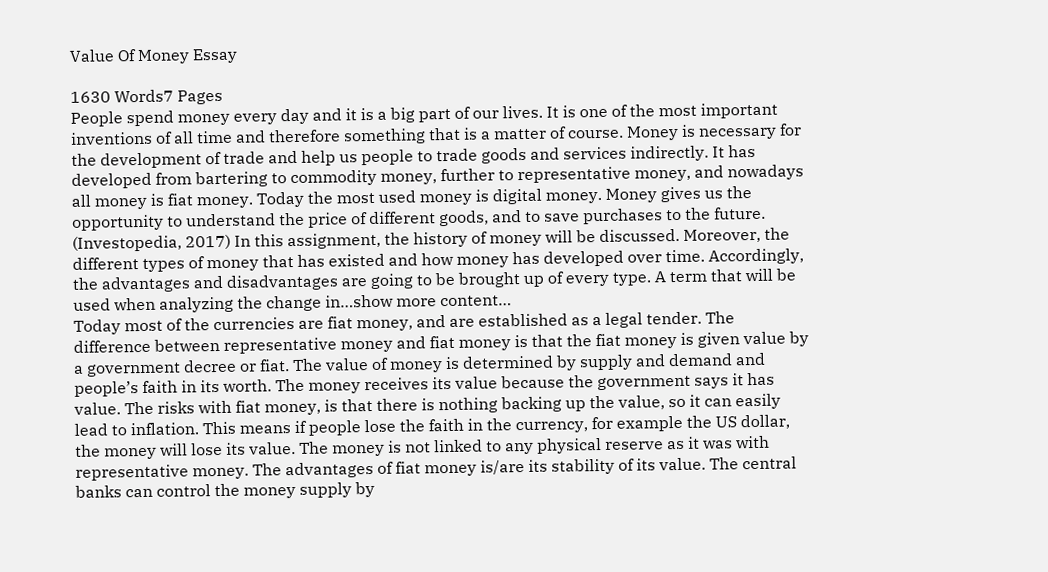Value Of Money Essay

1630 Words7 Pages
People spend money every day and it is a big part of our lives. It is one of the most important inventions of all time and therefore something that is a matter of course. Money is necessary for the development of trade and help us people to trade goods and services indirectly. It has developed from bartering to commodity money, further to representative money, and nowadays all money is fiat money. Today the most used money is digital money. Money gives us the opportunity to understand the price of different goods, and to save purchases to the future. (Investopedia, 2017) In this assignment, the history of money will be discussed. Moreover, the different types of money that has existed and how money has developed over time. Accordingly, the advantages and disadvantages are going to be brought up of every type. A term that will be used when analyzing the change in…show more content…
Today most of the currencies are fiat money, and are established as a legal tender. The difference between representative money and fiat money is that the fiat money is given value by a government decree or fiat. The value of money is determined by supply and demand and people’s faith in its worth. The money receives its value because the government says it has value. The risks with fiat money, is that there is nothing backing up the value, so it can easily lead to inflation. This means if people lose the faith in the currency, for example the US dollar, the money will lose its value. The money is not linked to any physical reserve as it was with representative money. The advantages of fiat money is/are its stability of its value. The central banks can control the money supply by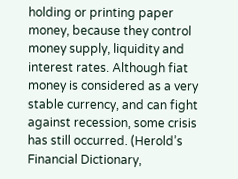holding or printing paper money, because they control money supply, liquidity and interest rates. Although fiat money is considered as a very stable currency, and can fight against recession, some crisis has still occurred. (Herold’s Financial Dictionary,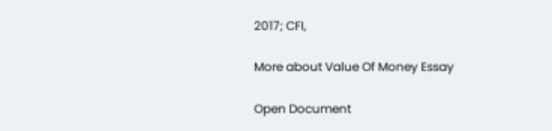2017; CFI,

More about Value Of Money Essay

Open Document